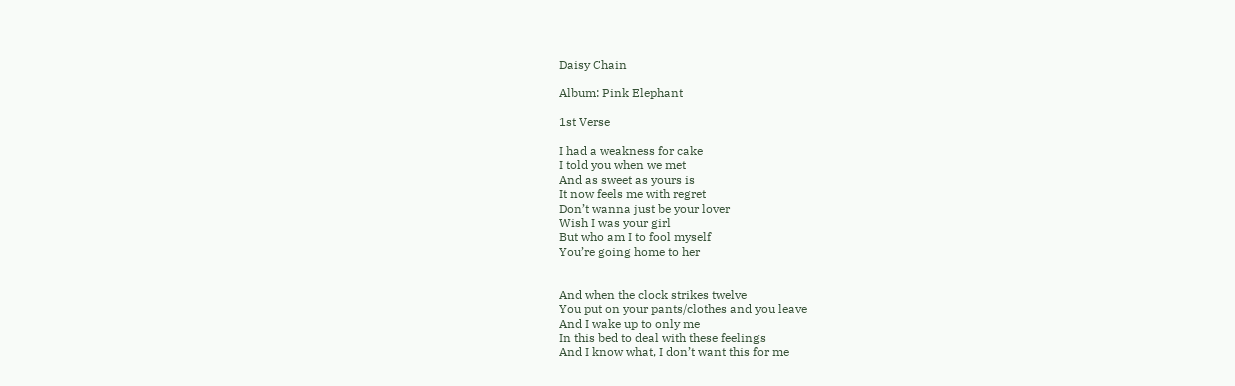Daisy Chain

Album: Pink Elephant

1st Verse

I had a weakness for cake
I told you when we met
And as sweet as yours is
It now feels me with regret
Don’t wanna just be your lover
Wish I was your girl
But who am I to fool myself
You’re going home to her


And when the clock strikes twelve
You put on your pants/clothes and you leave
And I wake up to only me
In this bed to deal with these feelings
And I know what, I don’t want this for me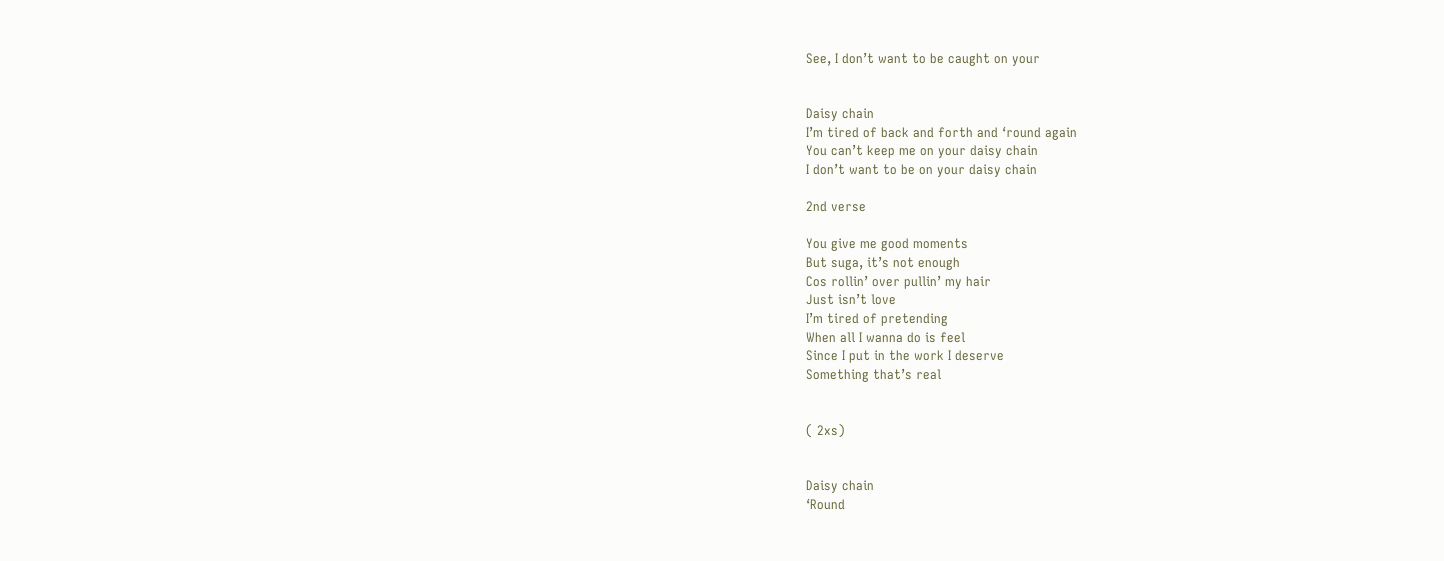See, I don’t want to be caught on your


Daisy chain
I’m tired of back and forth and ‘round again
You can’t keep me on your daisy chain
I don’t want to be on your daisy chain

2nd verse

You give me good moments
But suga, it’s not enough
Cos rollin’ over pullin’ my hair
Just isn’t love
I’m tired of pretending
When all I wanna do is feel
Since I put in the work I deserve
Something that’s real


( 2xs)


Daisy chain
‘Round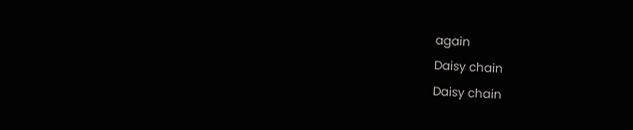again
Daisy chain
Daisy chain